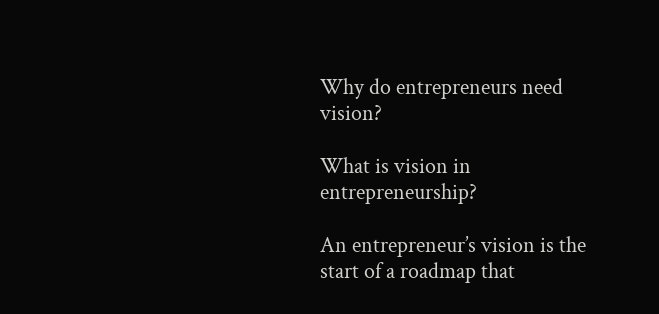Why do entrepreneurs need vision?

What is vision in entrepreneurship?

An entrepreneur’s vision is the start of a roadmap that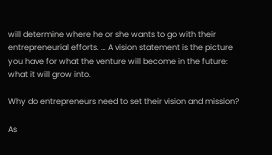will determine where he or she wants to go with their entrepreneurial efforts. … A vision statement is the picture you have for what the venture will become in the future: what it will grow into.

Why do entrepreneurs need to set their vision and mission?

As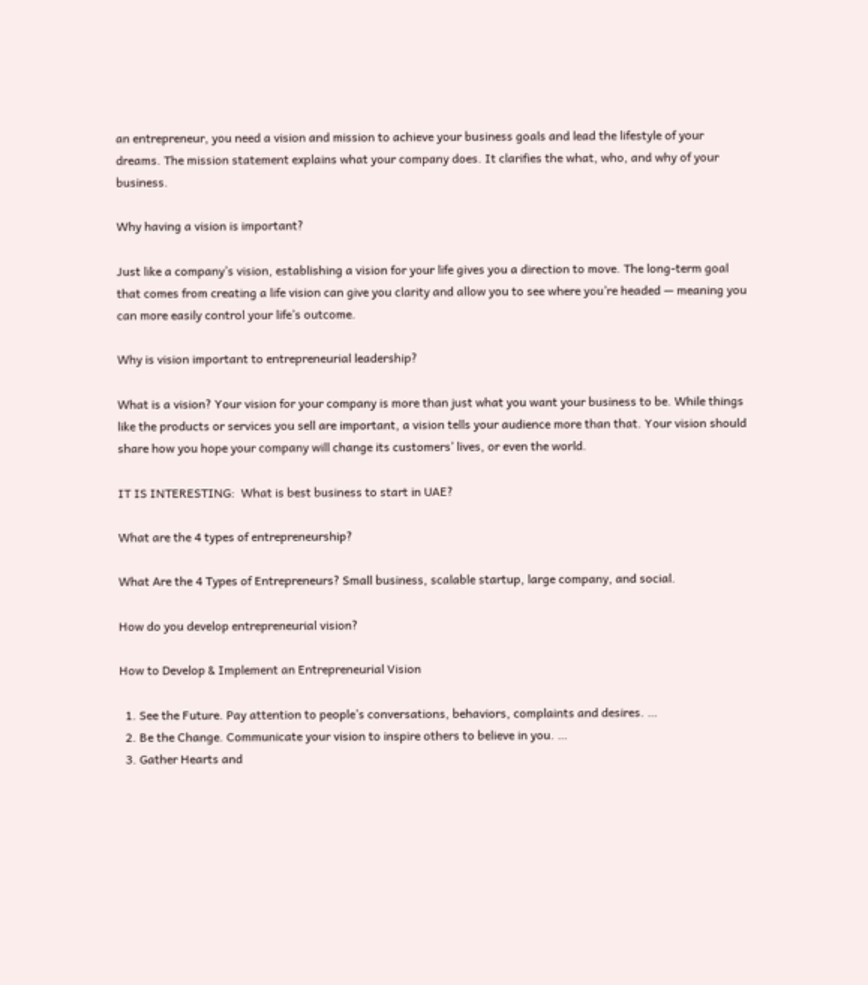an entrepreneur, you need a vision and mission to achieve your business goals and lead the lifestyle of your dreams. The mission statement explains what your company does. It clarifies the what, who, and why of your business.

Why having a vision is important?

Just like a company’s vision, establishing a vision for your life gives you a direction to move. The long-term goal that comes from creating a life vision can give you clarity and allow you to see where you’re headed — meaning you can more easily control your life’s outcome.

Why is vision important to entrepreneurial leadership?

What is a vision? Your vision for your company is more than just what you want your business to be. While things like the products or services you sell are important, a vision tells your audience more than that. Your vision should share how you hope your company will change its customers’ lives, or even the world.

IT IS INTERESTING:  What is best business to start in UAE?

What are the 4 types of entrepreneurship?

What Are the 4 Types of Entrepreneurs? Small business, scalable startup, large company, and social.

How do you develop entrepreneurial vision?

How to Develop & Implement an Entrepreneurial Vision

  1. See the Future. Pay attention to people’s conversations, behaviors, complaints and desires. …
  2. Be the Change. Communicate your vision to inspire others to believe in you. …
  3. Gather Hearts and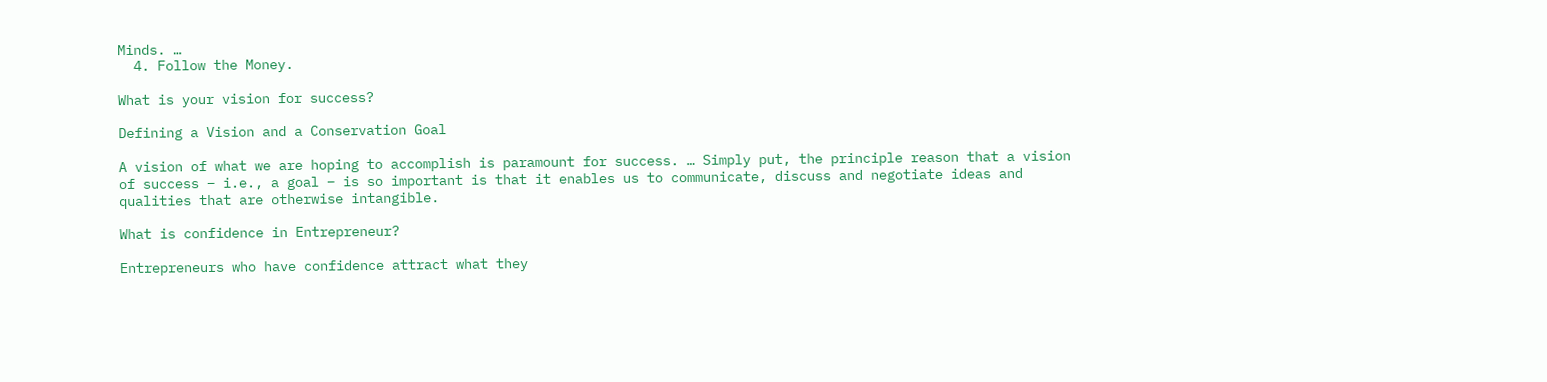Minds. …
  4. Follow the Money.

What is your vision for success?

Defining a Vision and a Conservation Goal

A vision of what we are hoping to accomplish is paramount for success. … Simply put, the principle reason that a vision of success – i.e., a goal – is so important is that it enables us to communicate, discuss and negotiate ideas and qualities that are otherwise intangible.

What is confidence in Entrepreneur?

Entrepreneurs who have confidence attract what they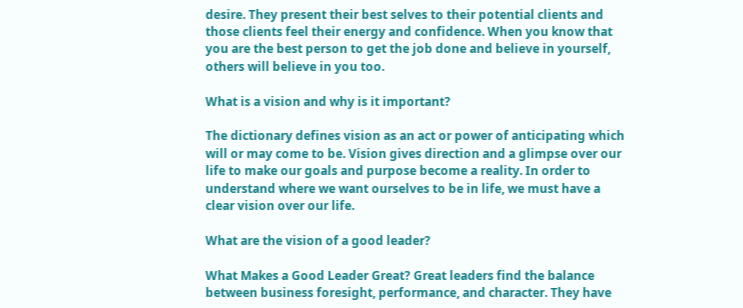desire. They present their best selves to their potential clients and those clients feel their energy and confidence. When you know that you are the best person to get the job done and believe in yourself, others will believe in you too.

What is a vision and why is it important?

The dictionary defines vision as an act or power of anticipating which will or may come to be. Vision gives direction and a glimpse over our life to make our goals and purpose become a reality. In order to understand where we want ourselves to be in life, we must have a clear vision over our life.

What are the vision of a good leader?

What Makes a Good Leader Great? Great leaders find the balance between business foresight, performance, and character. They have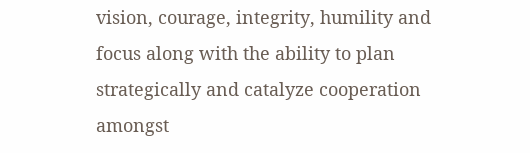vision, courage, integrity, humility and focus along with the ability to plan strategically and catalyze cooperation amongst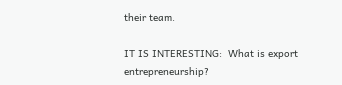their team.

IT IS INTERESTING:  What is export entrepreneurship?